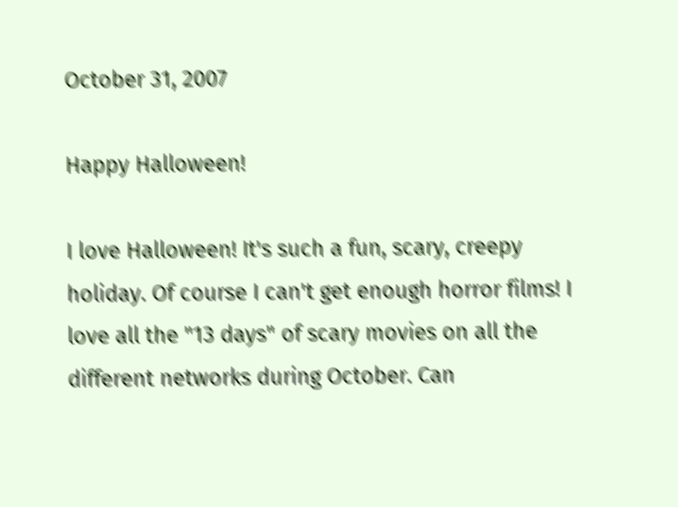October 31, 2007

Happy Halloween!

I love Halloween! It's such a fun, scary, creepy holiday. Of course I can't get enough horror films! I love all the "13 days" of scary movies on all the different networks during October. Can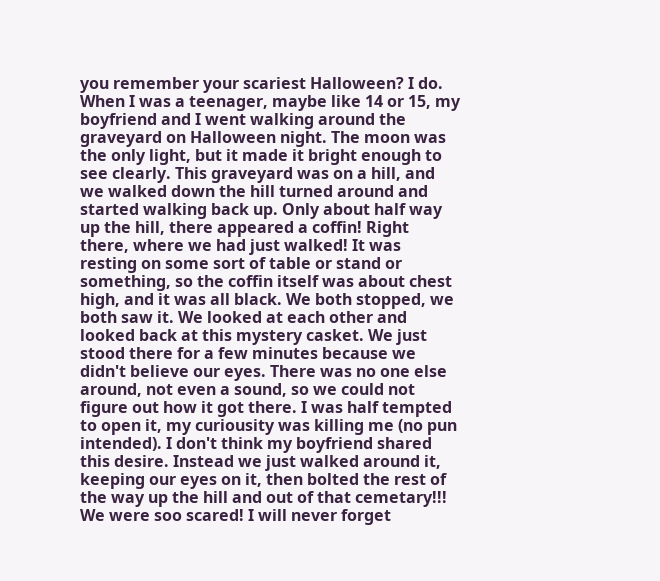you remember your scariest Halloween? I do. When I was a teenager, maybe like 14 or 15, my boyfriend and I went walking around the graveyard on Halloween night. The moon was the only light, but it made it bright enough to see clearly. This graveyard was on a hill, and we walked down the hill turned around and started walking back up. Only about half way up the hill, there appeared a coffin! Right there, where we had just walked! It was resting on some sort of table or stand or something, so the coffin itself was about chest high, and it was all black. We both stopped, we both saw it. We looked at each other and looked back at this mystery casket. We just stood there for a few minutes because we didn't believe our eyes. There was no one else around, not even a sound, so we could not figure out how it got there. I was half tempted to open it, my curiousity was killing me (no pun intended). I don't think my boyfriend shared this desire. Instead we just walked around it, keeping our eyes on it, then bolted the rest of the way up the hill and out of that cemetary!!! We were soo scared! I will never forget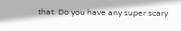that. Do you have any super scary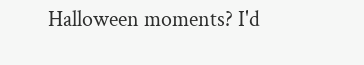Halloween moments? I'd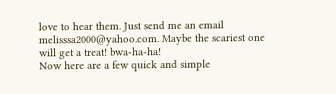love to hear them. Just send me an email melisssa2000@yahoo.com. Maybe the scariest one will get a treat! bwa-ha-ha!
Now here are a few quick and simple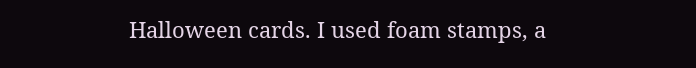Halloween cards. I used foam stamps, a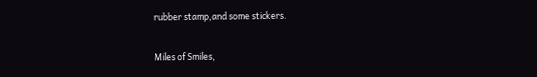rubber stamp,and some stickers.

Miles of Smiles,